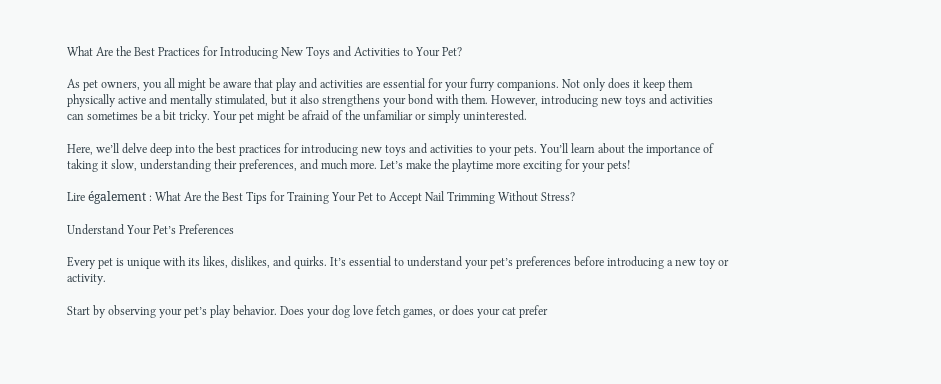What Are the Best Practices for Introducing New Toys and Activities to Your Pet?

As pet owners, you all might be aware that play and activities are essential for your furry companions. Not only does it keep them physically active and mentally stimulated, but it also strengthens your bond with them. However, introducing new toys and activities can sometimes be a bit tricky. Your pet might be afraid of the unfamiliar or simply uninterested.

Here, we’ll delve deep into the best practices for introducing new toys and activities to your pets. You’ll learn about the importance of taking it slow, understanding their preferences, and much more. Let’s make the playtime more exciting for your pets!

Lire également : What Are the Best Tips for Training Your Pet to Accept Nail Trimming Without Stress?

Understand Your Pet’s Preferences

Every pet is unique with its likes, dislikes, and quirks. It’s essential to understand your pet’s preferences before introducing a new toy or activity.

Start by observing your pet’s play behavior. Does your dog love fetch games, or does your cat prefer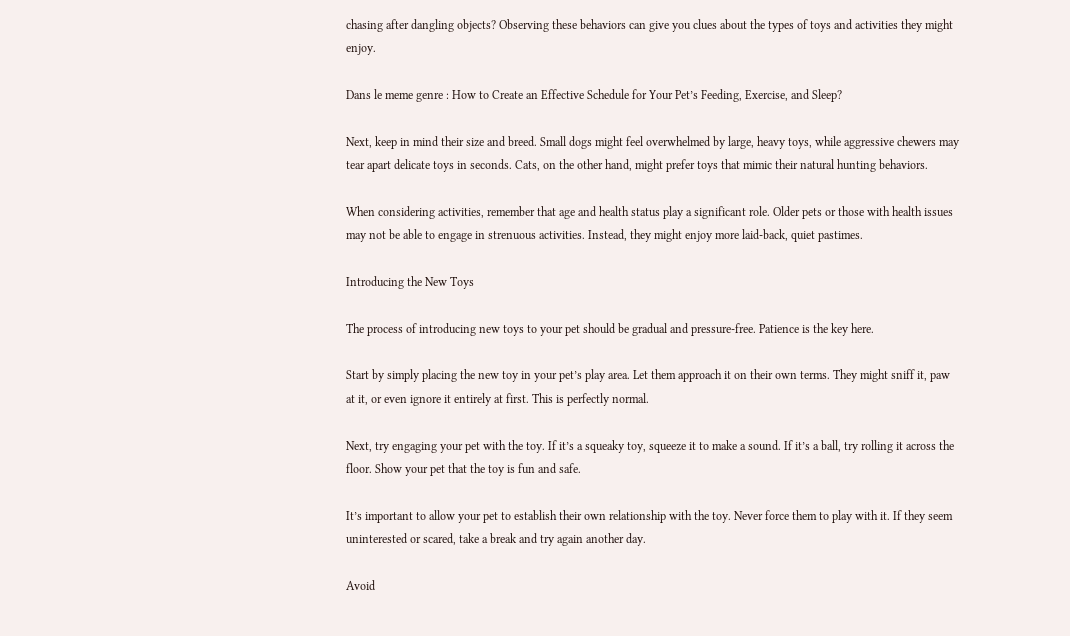chasing after dangling objects? Observing these behaviors can give you clues about the types of toys and activities they might enjoy.

Dans le meme genre : How to Create an Effective Schedule for Your Pet’s Feeding, Exercise, and Sleep?

Next, keep in mind their size and breed. Small dogs might feel overwhelmed by large, heavy toys, while aggressive chewers may tear apart delicate toys in seconds. Cats, on the other hand, might prefer toys that mimic their natural hunting behaviors.

When considering activities, remember that age and health status play a significant role. Older pets or those with health issues may not be able to engage in strenuous activities. Instead, they might enjoy more laid-back, quiet pastimes.

Introducing the New Toys

The process of introducing new toys to your pet should be gradual and pressure-free. Patience is the key here.

Start by simply placing the new toy in your pet’s play area. Let them approach it on their own terms. They might sniff it, paw at it, or even ignore it entirely at first. This is perfectly normal.

Next, try engaging your pet with the toy. If it’s a squeaky toy, squeeze it to make a sound. If it’s a ball, try rolling it across the floor. Show your pet that the toy is fun and safe.

It’s important to allow your pet to establish their own relationship with the toy. Never force them to play with it. If they seem uninterested or scared, take a break and try again another day.

Avoid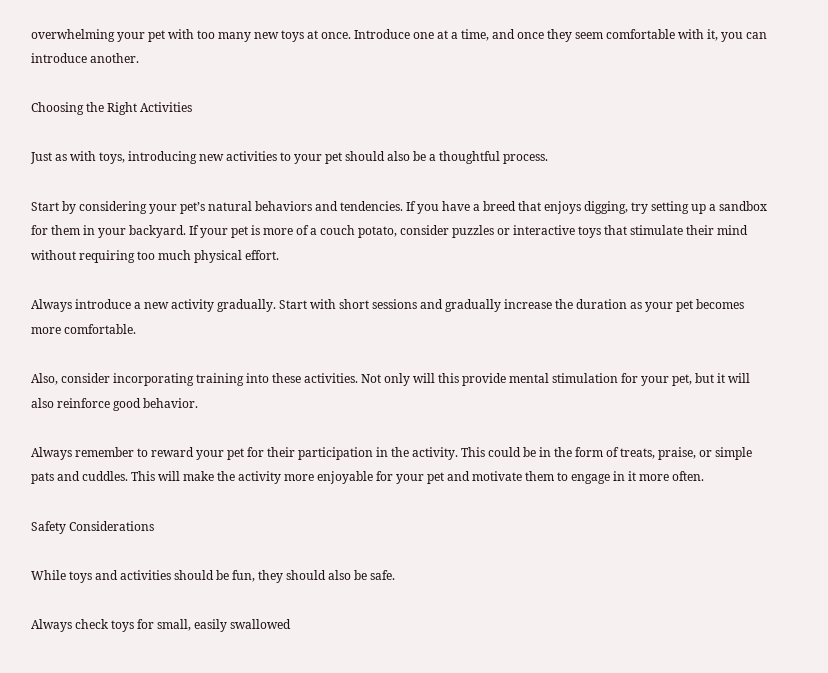overwhelming your pet with too many new toys at once. Introduce one at a time, and once they seem comfortable with it, you can introduce another.

Choosing the Right Activities

Just as with toys, introducing new activities to your pet should also be a thoughtful process.

Start by considering your pet’s natural behaviors and tendencies. If you have a breed that enjoys digging, try setting up a sandbox for them in your backyard. If your pet is more of a couch potato, consider puzzles or interactive toys that stimulate their mind without requiring too much physical effort.

Always introduce a new activity gradually. Start with short sessions and gradually increase the duration as your pet becomes more comfortable.

Also, consider incorporating training into these activities. Not only will this provide mental stimulation for your pet, but it will also reinforce good behavior.

Always remember to reward your pet for their participation in the activity. This could be in the form of treats, praise, or simple pats and cuddles. This will make the activity more enjoyable for your pet and motivate them to engage in it more often.

Safety Considerations

While toys and activities should be fun, they should also be safe.

Always check toys for small, easily swallowed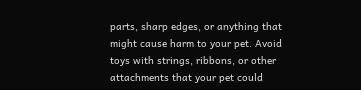parts, sharp edges, or anything that might cause harm to your pet. Avoid toys with strings, ribbons, or other attachments that your pet could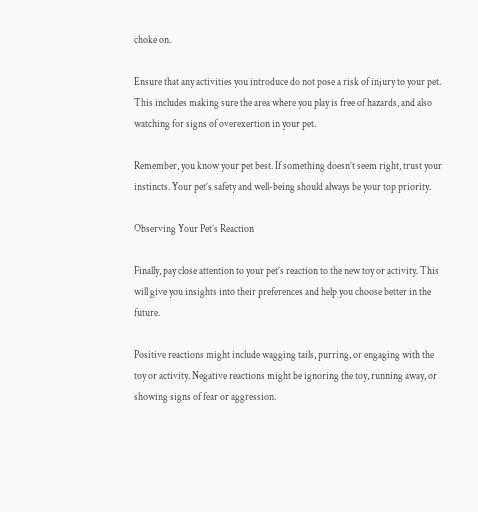choke on.

Ensure that any activities you introduce do not pose a risk of injury to your pet. This includes making sure the area where you play is free of hazards, and also watching for signs of overexertion in your pet.

Remember, you know your pet best. If something doesn’t seem right, trust your instincts. Your pet’s safety and well-being should always be your top priority.

Observing Your Pet’s Reaction

Finally, pay close attention to your pet’s reaction to the new toy or activity. This will give you insights into their preferences and help you choose better in the future.

Positive reactions might include wagging tails, purring, or engaging with the toy or activity. Negative reactions might be ignoring the toy, running away, or showing signs of fear or aggression.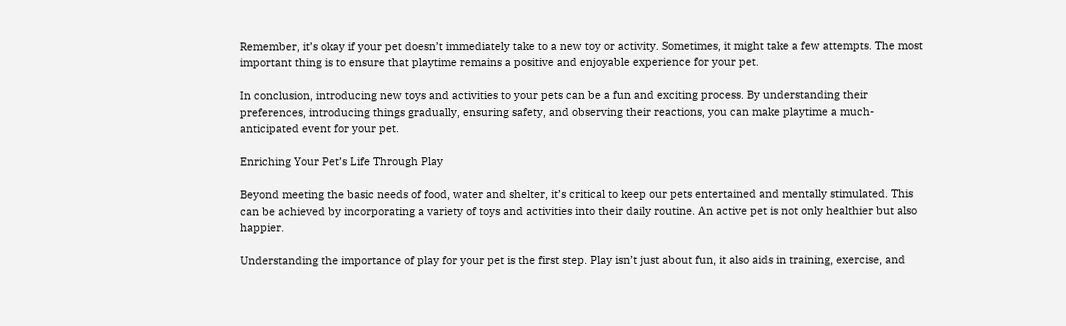Remember, it’s okay if your pet doesn’t immediately take to a new toy or activity. Sometimes, it might take a few attempts. The most important thing is to ensure that playtime remains a positive and enjoyable experience for your pet.

In conclusion, introducing new toys and activities to your pets can be a fun and exciting process. By understanding their preferences, introducing things gradually, ensuring safety, and observing their reactions, you can make playtime a much-anticipated event for your pet.

Enriching Your Pet’s Life Through Play

Beyond meeting the basic needs of food, water and shelter, it’s critical to keep our pets entertained and mentally stimulated. This can be achieved by incorporating a variety of toys and activities into their daily routine. An active pet is not only healthier but also happier.

Understanding the importance of play for your pet is the first step. Play isn’t just about fun, it also aids in training, exercise, and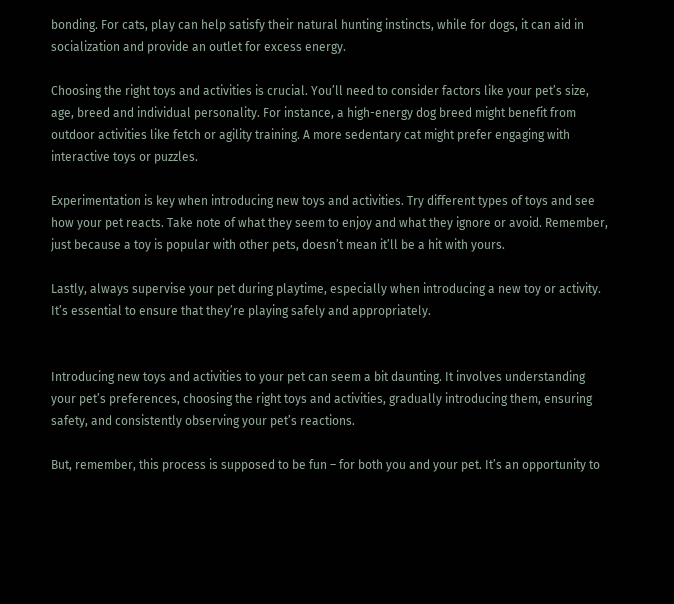bonding. For cats, play can help satisfy their natural hunting instincts, while for dogs, it can aid in socialization and provide an outlet for excess energy.

Choosing the right toys and activities is crucial. You’ll need to consider factors like your pet’s size, age, breed and individual personality. For instance, a high-energy dog breed might benefit from outdoor activities like fetch or agility training. A more sedentary cat might prefer engaging with interactive toys or puzzles.

Experimentation is key when introducing new toys and activities. Try different types of toys and see how your pet reacts. Take note of what they seem to enjoy and what they ignore or avoid. Remember, just because a toy is popular with other pets, doesn’t mean it’ll be a hit with yours.

Lastly, always supervise your pet during playtime, especially when introducing a new toy or activity. It’s essential to ensure that they’re playing safely and appropriately.


Introducing new toys and activities to your pet can seem a bit daunting. It involves understanding your pet’s preferences, choosing the right toys and activities, gradually introducing them, ensuring safety, and consistently observing your pet’s reactions.

But, remember, this process is supposed to be fun – for both you and your pet. It’s an opportunity to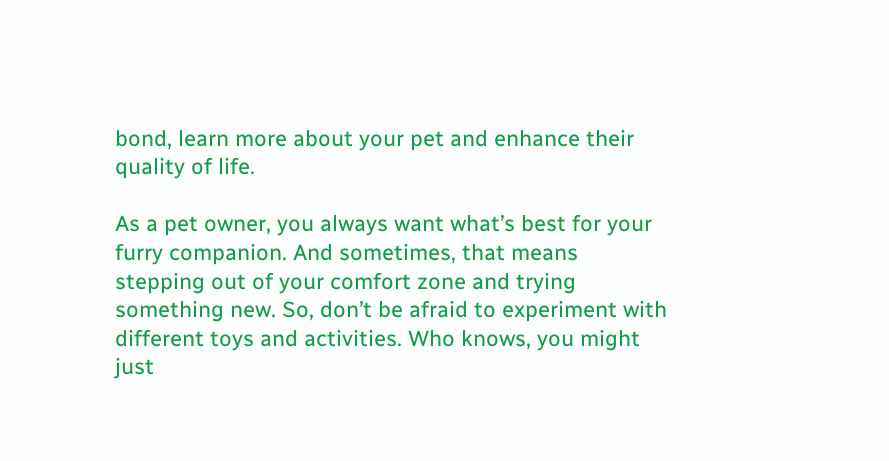bond, learn more about your pet and enhance their quality of life.

As a pet owner, you always want what’s best for your furry companion. And sometimes, that means stepping out of your comfort zone and trying something new. So, don’t be afraid to experiment with different toys and activities. Who knows, you might just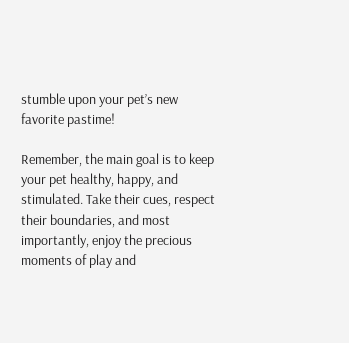stumble upon your pet’s new favorite pastime!

Remember, the main goal is to keep your pet healthy, happy, and stimulated. Take their cues, respect their boundaries, and most importantly, enjoy the precious moments of play and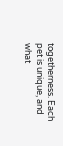togetherness. Each pet is unique, and what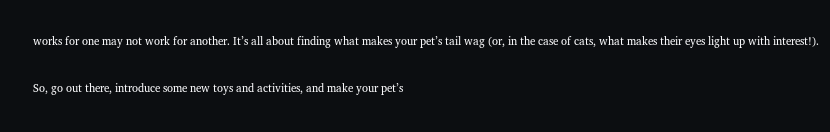works for one may not work for another. It’s all about finding what makes your pet’s tail wag (or, in the case of cats, what makes their eyes light up with interest!).

So, go out there, introduce some new toys and activities, and make your pet’s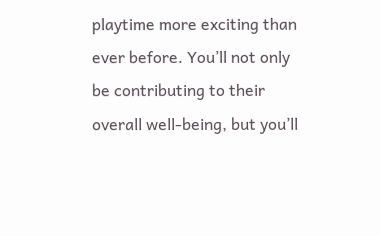playtime more exciting than ever before. You’ll not only be contributing to their overall well-being, but you’ll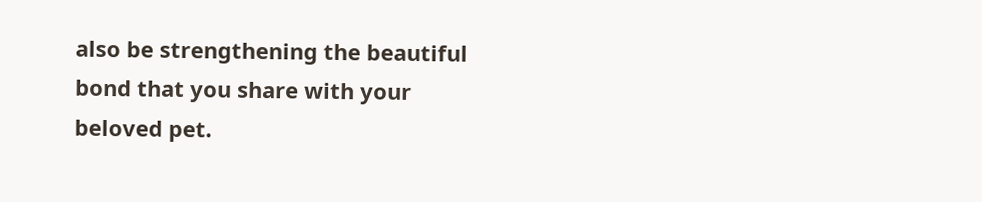also be strengthening the beautiful bond that you share with your beloved pet.